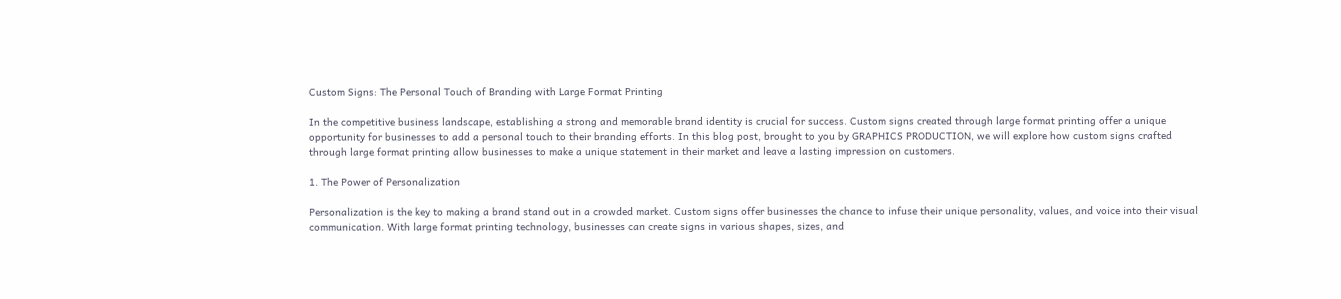Custom Signs: The Personal Touch of Branding with Large Format Printing

In the competitive business landscape, establishing a strong and memorable brand identity is crucial for success. Custom signs created through large format printing offer a unique opportunity for businesses to add a personal touch to their branding efforts. In this blog post, brought to you by GRAPHICS PRODUCTION, we will explore how custom signs crafted through large format printing allow businesses to make a unique statement in their market and leave a lasting impression on customers.

1. The Power of Personalization

Personalization is the key to making a brand stand out in a crowded market. Custom signs offer businesses the chance to infuse their unique personality, values, and voice into their visual communication. With large format printing technology, businesses can create signs in various shapes, sizes, and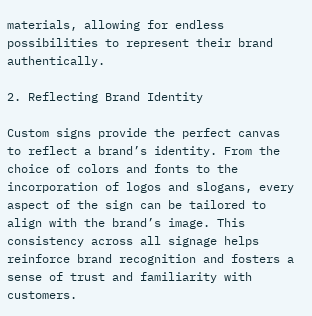materials, allowing for endless possibilities to represent their brand authentically.

2. Reflecting Brand Identity

Custom signs provide the perfect canvas to reflect a brand’s identity. From the choice of colors and fonts to the incorporation of logos and slogans, every aspect of the sign can be tailored to align with the brand’s image. This consistency across all signage helps reinforce brand recognition and fosters a sense of trust and familiarity with customers.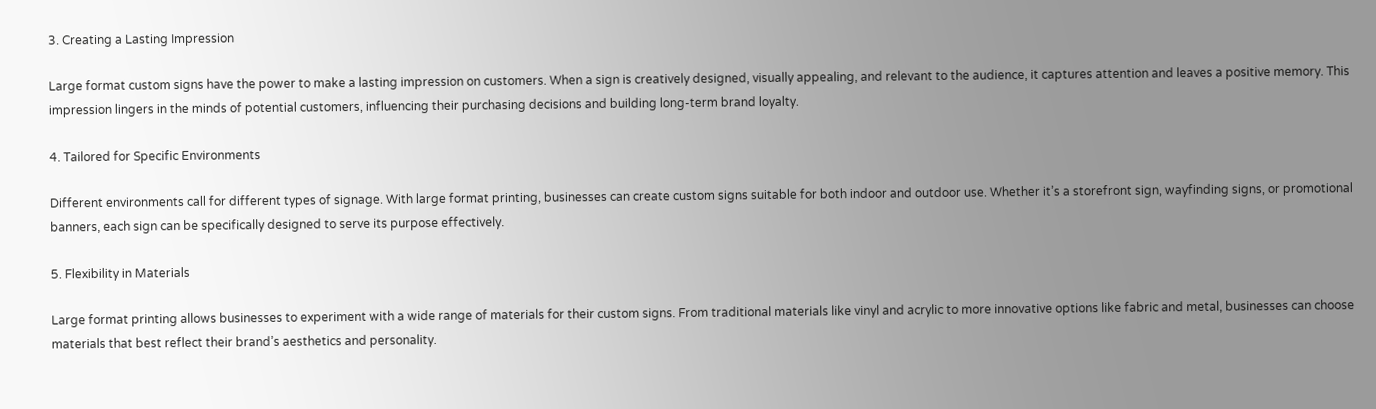3. Creating a Lasting Impression

Large format custom signs have the power to make a lasting impression on customers. When a sign is creatively designed, visually appealing, and relevant to the audience, it captures attention and leaves a positive memory. This impression lingers in the minds of potential customers, influencing their purchasing decisions and building long-term brand loyalty.

4. Tailored for Specific Environments

Different environments call for different types of signage. With large format printing, businesses can create custom signs suitable for both indoor and outdoor use. Whether it’s a storefront sign, wayfinding signs, or promotional banners, each sign can be specifically designed to serve its purpose effectively.

5. Flexibility in Materials

Large format printing allows businesses to experiment with a wide range of materials for their custom signs. From traditional materials like vinyl and acrylic to more innovative options like fabric and metal, businesses can choose materials that best reflect their brand’s aesthetics and personality.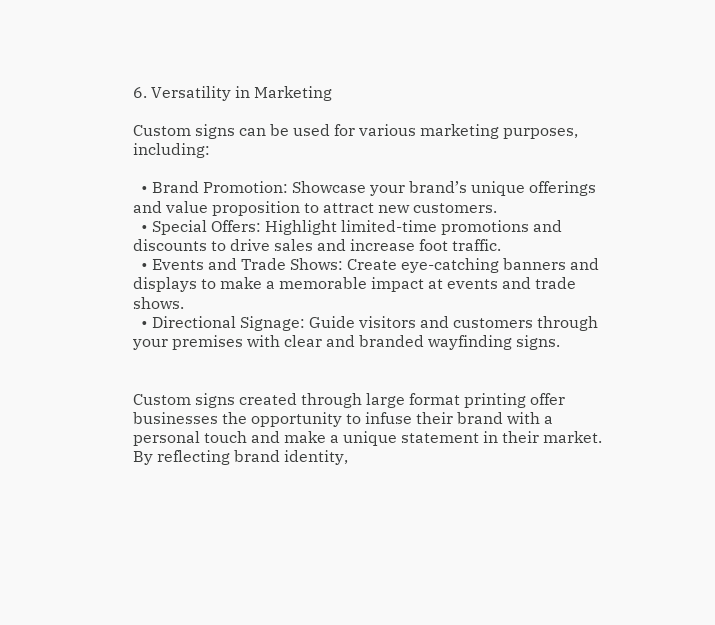6. Versatility in Marketing

Custom signs can be used for various marketing purposes, including:

  • Brand Promotion: Showcase your brand’s unique offerings and value proposition to attract new customers.
  • Special Offers: Highlight limited-time promotions and discounts to drive sales and increase foot traffic.
  • Events and Trade Shows: Create eye-catching banners and displays to make a memorable impact at events and trade shows.
  • Directional Signage: Guide visitors and customers through your premises with clear and branded wayfinding signs.


Custom signs created through large format printing offer businesses the opportunity to infuse their brand with a personal touch and make a unique statement in their market. By reflecting brand identity,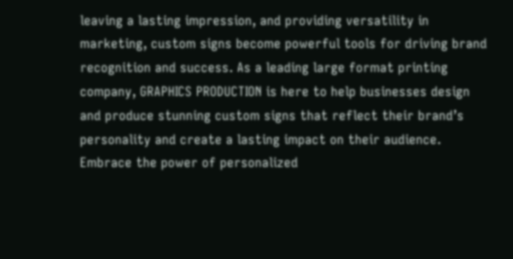leaving a lasting impression, and providing versatility in marketing, custom signs become powerful tools for driving brand recognition and success. As a leading large format printing company, GRAPHICS PRODUCTION is here to help businesses design and produce stunning custom signs that reflect their brand’s personality and create a lasting impact on their audience. Embrace the power of personalized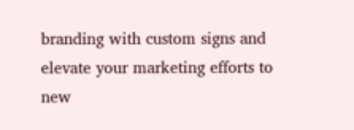branding with custom signs and elevate your marketing efforts to new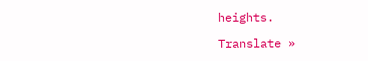heights.

Translate »